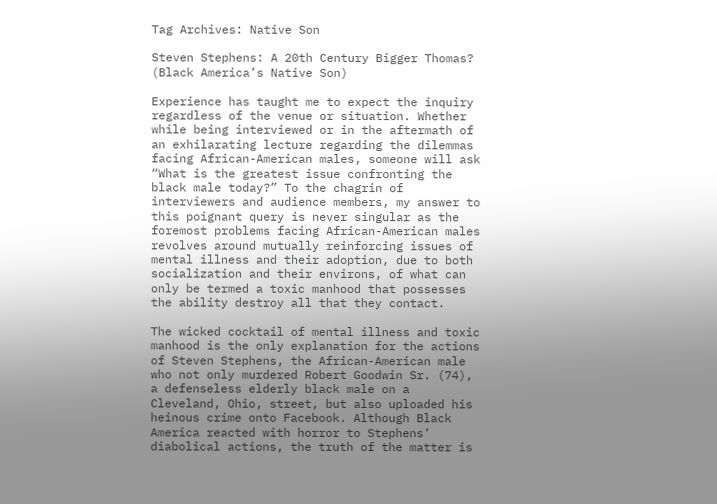Tag Archives: Native Son

Steven Stephens: A 20th Century Bigger Thomas? (Black America’s Native Son)

Experience has taught me to expect the inquiry regardless of the venue or situation. Whether while being interviewed or in the aftermath of an exhilarating lecture regarding the dilemmas facing African-American males, someone will ask “What is the greatest issue confronting the black male today?” To the chagrin of interviewers and audience members, my answer to this poignant query is never singular as the foremost problems facing African-American males revolves around mutually reinforcing issues of mental illness and their adoption, due to both socialization and their environs, of what can only be termed a toxic manhood that possesses the ability destroy all that they contact.

The wicked cocktail of mental illness and toxic manhood is the only explanation for the actions of Steven Stephens, the African-American male who not only murdered Robert Goodwin Sr. (74), a defenseless elderly black male on a Cleveland, Ohio, street, but also uploaded his heinous crime onto Facebook. Although Black America reacted with horror to Stephens’ diabolical actions, the truth of the matter is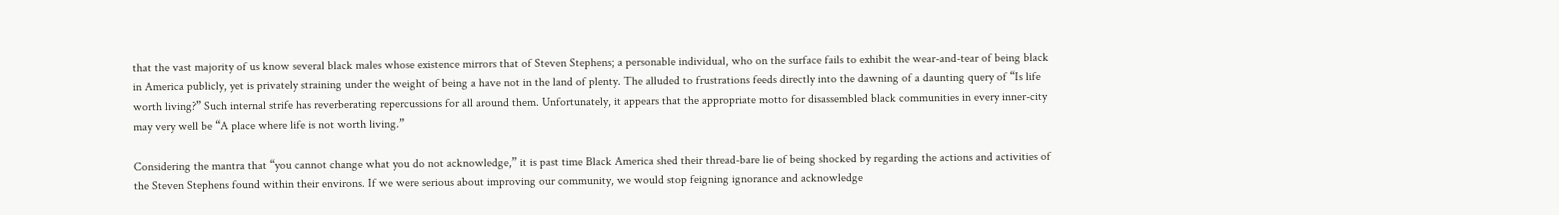that the vast majority of us know several black males whose existence mirrors that of Steven Stephens; a personable individual, who on the surface fails to exhibit the wear-and-tear of being black in America publicly, yet is privately straining under the weight of being a have not in the land of plenty. The alluded to frustrations feeds directly into the dawning of a daunting query of “Is life worth living?” Such internal strife has reverberating repercussions for all around them. Unfortunately, it appears that the appropriate motto for disassembled black communities in every inner-city may very well be “A place where life is not worth living.”

Considering the mantra that “you cannot change what you do not acknowledge,” it is past time Black America shed their thread-bare lie of being shocked by regarding the actions and activities of the Steven Stephens found within their environs. If we were serious about improving our community, we would stop feigning ignorance and acknowledge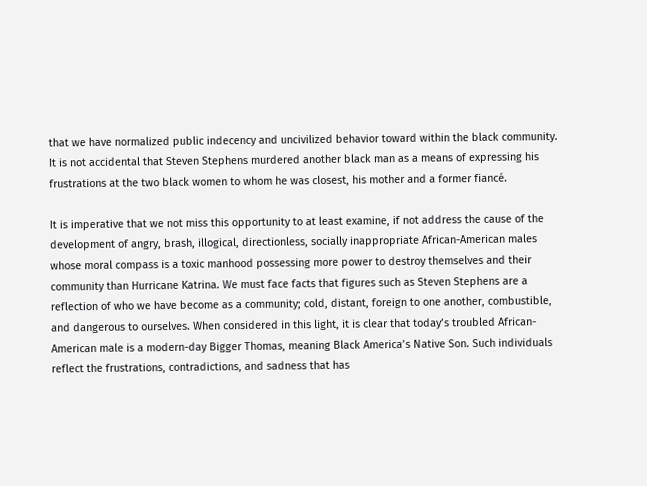that we have normalized public indecency and uncivilized behavior toward within the black community. It is not accidental that Steven Stephens murdered another black man as a means of expressing his frustrations at the two black women to whom he was closest, his mother and a former fiancé.

It is imperative that we not miss this opportunity to at least examine, if not address the cause of the development of angry, brash, illogical, directionless, socially inappropriate African-American males whose moral compass is a toxic manhood possessing more power to destroy themselves and their community than Hurricane Katrina. We must face facts that figures such as Steven Stephens are a reflection of who we have become as a community; cold, distant, foreign to one another, combustible, and dangerous to ourselves. When considered in this light, it is clear that today’s troubled African-American male is a modern-day Bigger Thomas, meaning Black America’s Native Son. Such individuals reflect the frustrations, contradictions, and sadness that has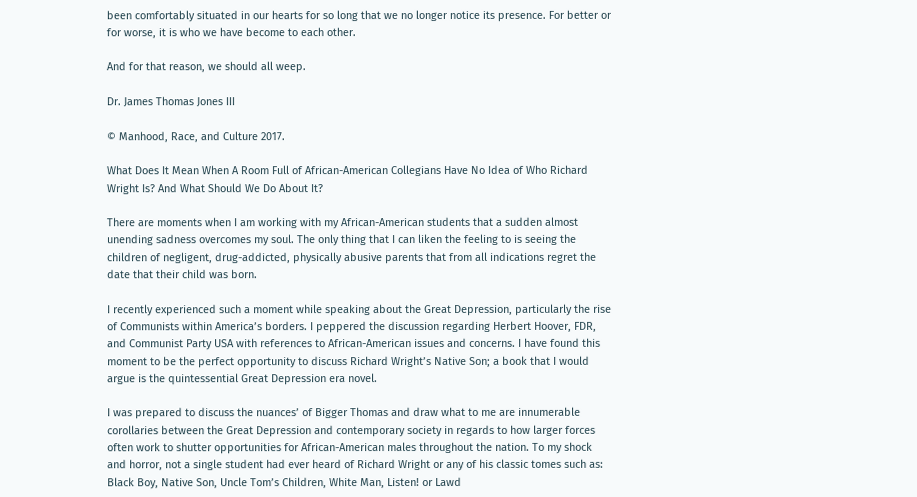been comfortably situated in our hearts for so long that we no longer notice its presence. For better or for worse, it is who we have become to each other.

And for that reason, we should all weep.

Dr. James Thomas Jones III

© Manhood, Race, and Culture 2017.

What Does It Mean When A Room Full of African-American Collegians Have No Idea of Who Richard Wright Is? And What Should We Do About It?

There are moments when I am working with my African-American students that a sudden almost unending sadness overcomes my soul. The only thing that I can liken the feeling to is seeing the children of negligent, drug-addicted, physically abusive parents that from all indications regret the date that their child was born.

I recently experienced such a moment while speaking about the Great Depression, particularly the rise of Communists within America’s borders. I peppered the discussion regarding Herbert Hoover, FDR, and Communist Party USA with references to African-American issues and concerns. I have found this moment to be the perfect opportunity to discuss Richard Wright’s Native Son; a book that I would argue is the quintessential Great Depression era novel.

I was prepared to discuss the nuances’ of Bigger Thomas and draw what to me are innumerable corollaries between the Great Depression and contemporary society in regards to how larger forces often work to shutter opportunities for African-American males throughout the nation. To my shock and horror, not a single student had ever heard of Richard Wright or any of his classic tomes such as: Black Boy, Native Son, Uncle Tom’s Children, White Man, Listen! or Lawd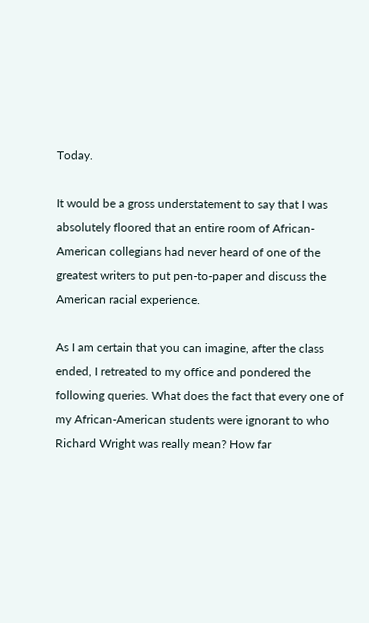Today.

It would be a gross understatement to say that I was absolutely floored that an entire room of African-American collegians had never heard of one of the greatest writers to put pen-to-paper and discuss the American racial experience.

As I am certain that you can imagine, after the class ended, I retreated to my office and pondered the following queries. What does the fact that every one of my African-American students were ignorant to who Richard Wright was really mean? How far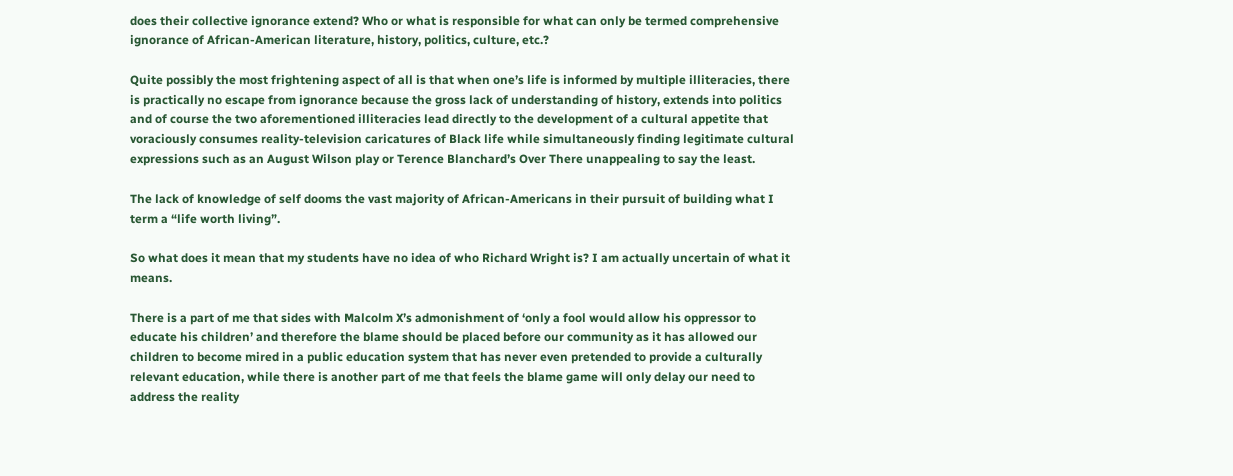does their collective ignorance extend? Who or what is responsible for what can only be termed comprehensive ignorance of African-American literature, history, politics, culture, etc.?

Quite possibly the most frightening aspect of all is that when one’s life is informed by multiple illiteracies, there is practically no escape from ignorance because the gross lack of understanding of history, extends into politics and of course the two aforementioned illiteracies lead directly to the development of a cultural appetite that voraciously consumes reality-television caricatures of Black life while simultaneously finding legitimate cultural expressions such as an August Wilson play or Terence Blanchard’s Over There unappealing to say the least.

The lack of knowledge of self dooms the vast majority of African-Americans in their pursuit of building what I term a “life worth living”.

So what does it mean that my students have no idea of who Richard Wright is? I am actually uncertain of what it means.

There is a part of me that sides with Malcolm X’s admonishment of ‘only a fool would allow his oppressor to educate his children’ and therefore the blame should be placed before our community as it has allowed our children to become mired in a public education system that has never even pretended to provide a culturally relevant education, while there is another part of me that feels the blame game will only delay our need to address the reality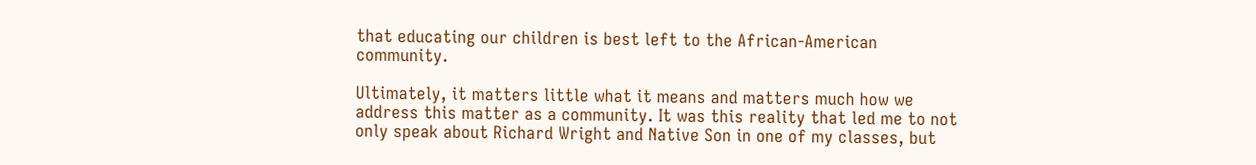that educating our children is best left to the African-American community.

Ultimately, it matters little what it means and matters much how we address this matter as a community. It was this reality that led me to not only speak about Richard Wright and Native Son in one of my classes, but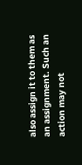also assign it to them as an assignment. Such an action may not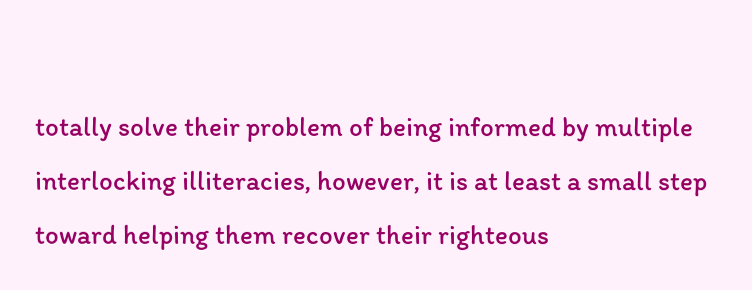totally solve their problem of being informed by multiple interlocking illiteracies, however, it is at least a small step toward helping them recover their righteous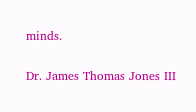minds.

Dr. James Thomas Jones III